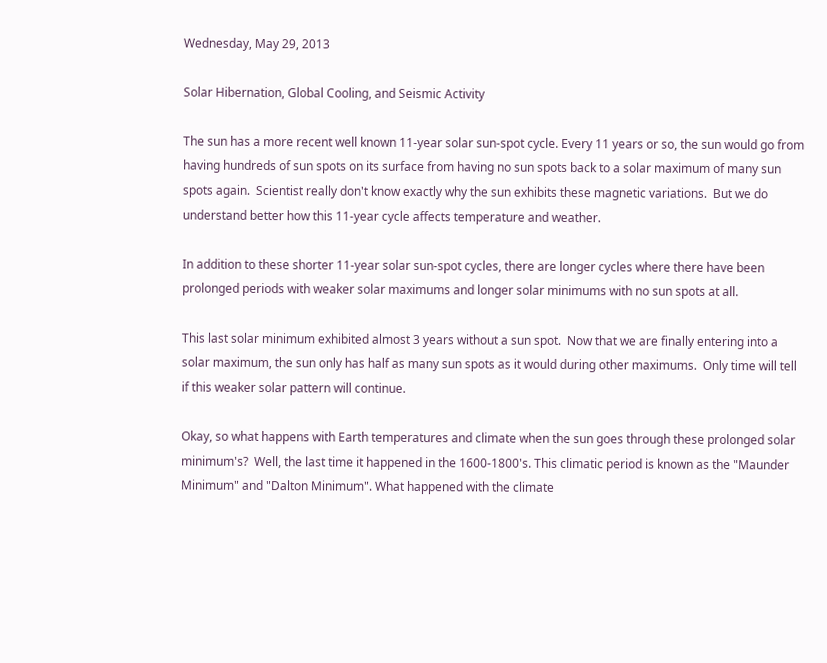Wednesday, May 29, 2013

Solar Hibernation, Global Cooling, and Seismic Activity

The sun has a more recent well known 11-year solar sun-spot cycle. Every 11 years or so, the sun would go from having hundreds of sun spots on its surface from having no sun spots back to a solar maximum of many sun spots again.  Scientist really don't know exactly why the sun exhibits these magnetic variations.  But we do understand better how this 11-year cycle affects temperature and weather.

In addition to these shorter 11-year solar sun-spot cycles, there are longer cycles where there have been prolonged periods with weaker solar maximums and longer solar minimums with no sun spots at all.

This last solar minimum exhibited almost 3 years without a sun spot.  Now that we are finally entering into a solar maximum, the sun only has half as many sun spots as it would during other maximums.  Only time will tell if this weaker solar pattern will continue.

Okay, so what happens with Earth temperatures and climate when the sun goes through these prolonged solar minimum's?  Well, the last time it happened in the 1600-1800's. This climatic period is known as the "Maunder Minimum" and "Dalton Minimum". What happened with the climate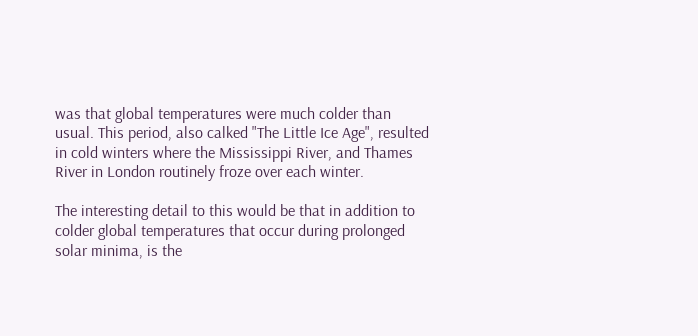was that global temperatures were much colder than usual. This period, also calked "The Little Ice Age", resulted in cold winters where the Mississippi River, and Thames River in London routinely froze over each winter.

The interesting detail to this would be that in addition to colder global temperatures that occur during prolonged solar minima, is the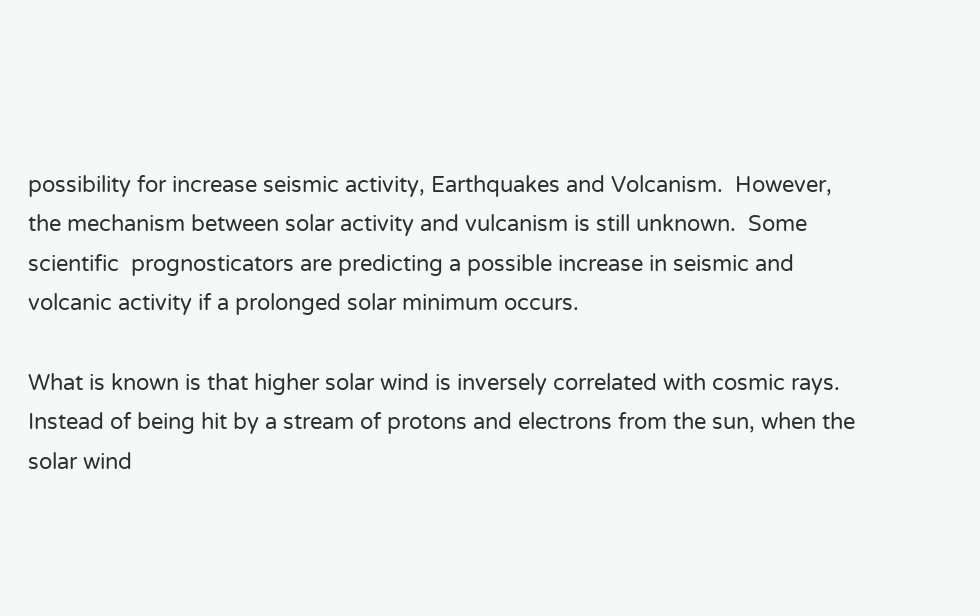possibility for increase seismic activity, Earthquakes and Volcanism.  However, the mechanism between solar activity and vulcanism is still unknown.  Some scientific  prognosticators are predicting a possible increase in seismic and volcanic activity if a prolonged solar minimum occurs.

What is known is that higher solar wind is inversely correlated with cosmic rays.  Instead of being hit by a stream of protons and electrons from the sun, when the solar wind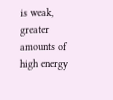is weak, greater amounts of high energy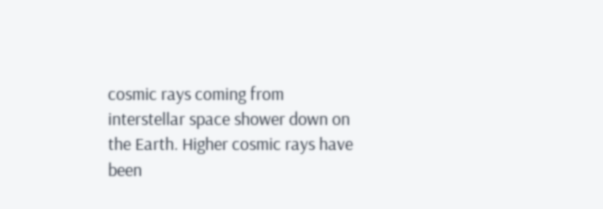cosmic rays coming from interstellar space shower down on the Earth. Higher cosmic rays have been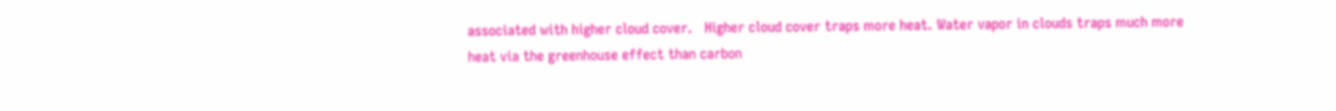associated with higher cloud cover.   Higher cloud cover traps more heat. Water vapor in clouds traps much more heat via the greenhouse effect than carbon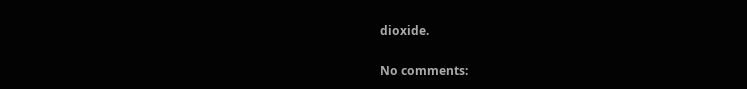dioxide.

No comments: